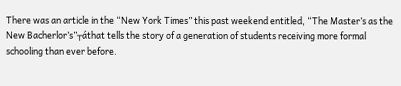There was an article in the “New York Times” this past weekend entitled, “The Master’s as the New Bacherlor’s”┬áthat tells the story of a generation of students receiving more formal schooling than ever before.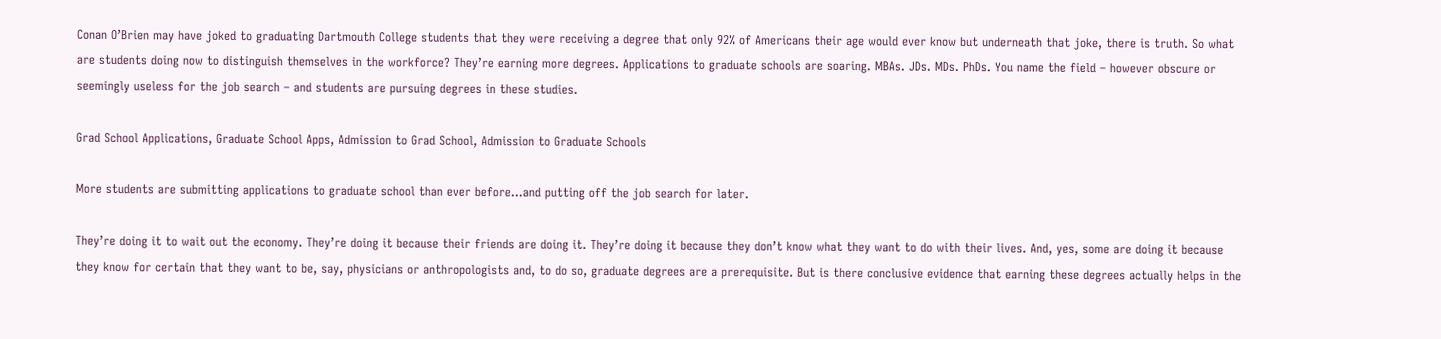Conan O’Brien may have joked to graduating Dartmouth College students that they were receiving a degree that only 92% of Americans their age would ever know but underneath that joke, there is truth. So what are students doing now to distinguish themselves in the workforce? They’re earning more degrees. Applications to graduate schools are soaring. MBAs. JDs. MDs. PhDs. You name the field – however obscure or seemingly useless for the job search – and students are pursuing degrees in these studies.

Grad School Applications, Graduate School Apps, Admission to Grad School, Admission to Graduate Schools

More students are submitting applications to graduate school than ever before...and putting off the job search for later.

They’re doing it to wait out the economy. They’re doing it because their friends are doing it. They’re doing it because they don’t know what they want to do with their lives. And, yes, some are doing it because they know for certain that they want to be, say, physicians or anthropologists and, to do so, graduate degrees are a prerequisite. But is there conclusive evidence that earning these degrees actually helps in the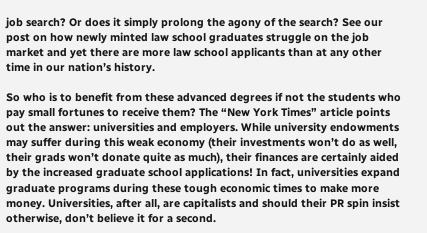job search? Or does it simply prolong the agony of the search? See our post on how newly minted law school graduates struggle on the job market and yet there are more law school applicants than at any other time in our nation’s history.

So who is to benefit from these advanced degrees if not the students who pay small fortunes to receive them? The “New York Times” article points out the answer: universities and employers. While university endowments may suffer during this weak economy (their investments won’t do as well, their grads won’t donate quite as much), their finances are certainly aided by the increased graduate school applications! In fact, universities expand graduate programs during these tough economic times to make more money. Universities, after all, are capitalists and should their PR spin insist otherwise, don’t believe it for a second.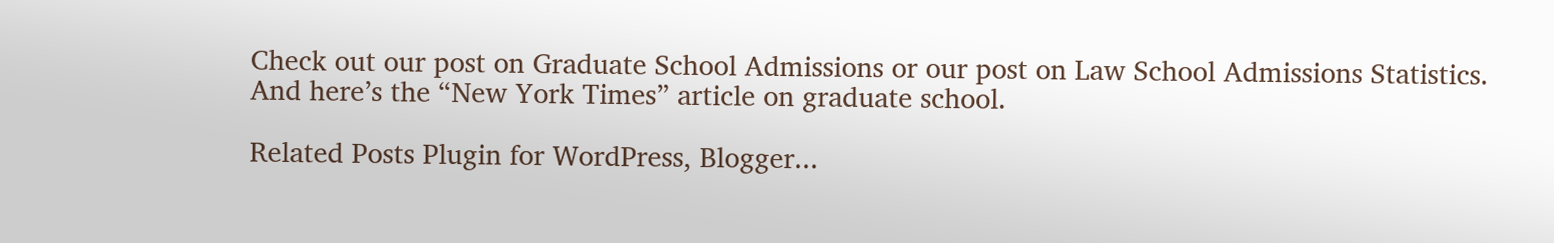Check out our post on Graduate School Admissions or our post on Law School Admissions Statistics. And here’s the “New York Times” article on graduate school.

Related Posts Plugin for WordPress, Blogger...